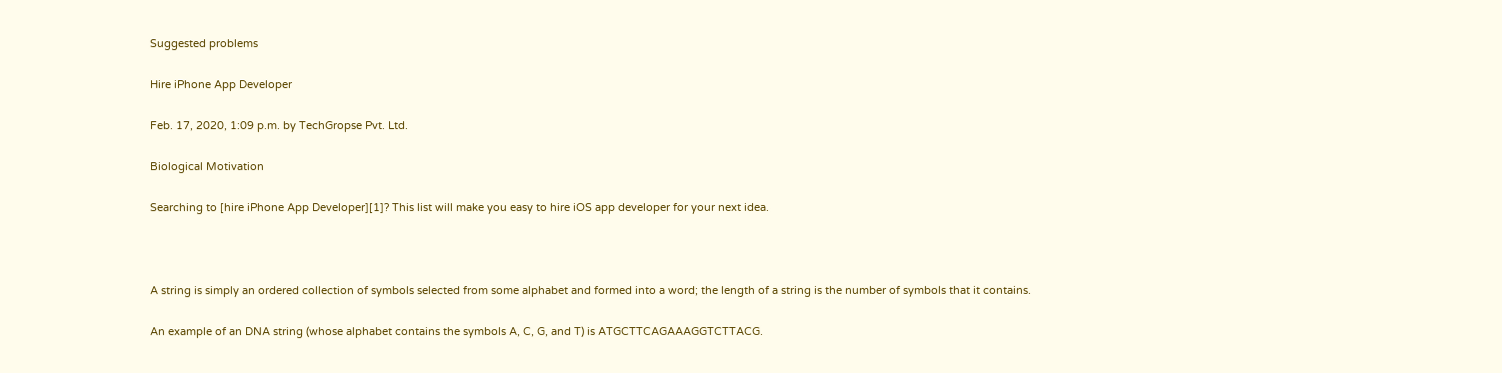Suggested problems

Hire iPhone App Developer

Feb. 17, 2020, 1:09 p.m. by TechGropse Pvt. Ltd.

Biological Motivation

Searching to [hire iPhone App Developer][1]? This list will make you easy to hire iOS app developer for your next idea.



A string is simply an ordered collection of symbols selected from some alphabet and formed into a word; the length of a string is the number of symbols that it contains.

An example of an DNA string (whose alphabet contains the symbols A, C, G, and T) is ATGCTTCAGAAAGGTCTTACG.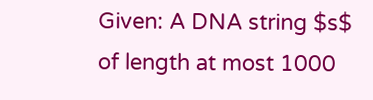Given: A DNA string $s$ of length at most 1000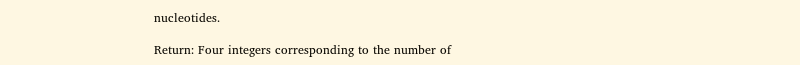nucleotides.

Return: Four integers corresponding to the number of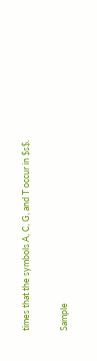times that the symbols A, C, G, and T occur in $s$.

Sample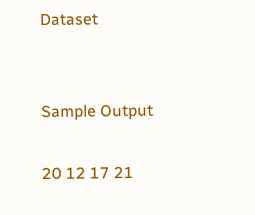Dataset


Sample Output

20 12 17 21